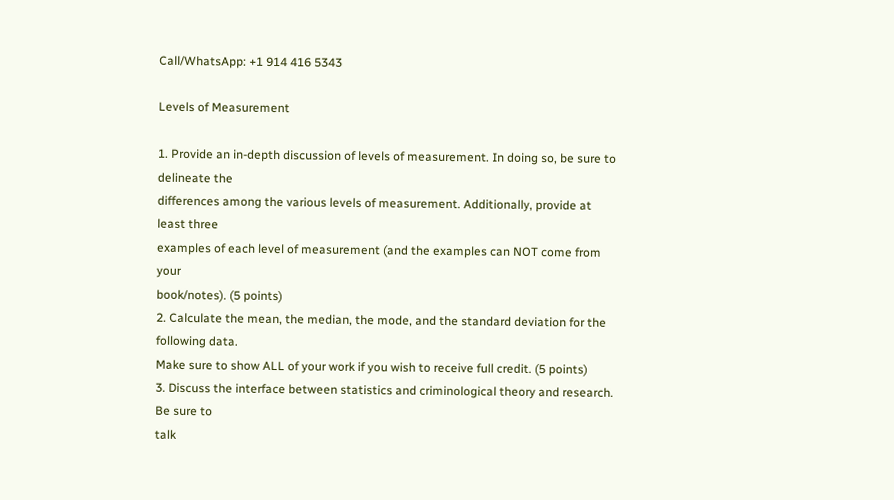Call/WhatsApp: +1 914 416 5343

Levels of Measurement

1. Provide an in-depth discussion of levels of measurement. In doing so, be sure to delineate the
differences among the various levels of measurement. Additionally, provide at least three
examples of each level of measurement (and the examples can NOT come from your
book/notes). (5 points)
2. Calculate the mean, the median, the mode, and the standard deviation for the following data.
Make sure to show ALL of your work if you wish to receive full credit. (5 points)
3. Discuss the interface between statistics and criminological theory and research. Be sure to
talk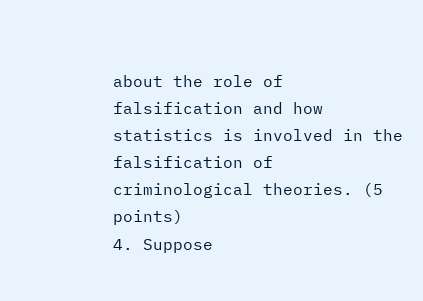about the role of falsification and how statistics is involved in the falsification of
criminological theories. (5 points)
4. Suppose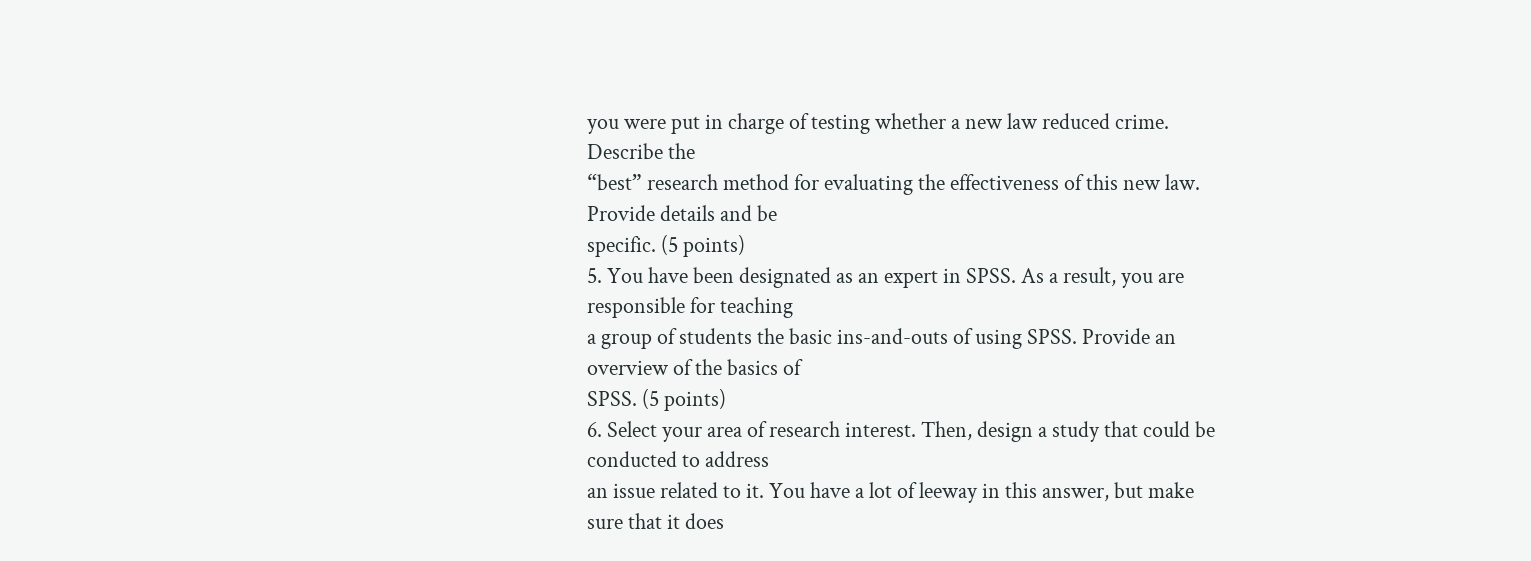you were put in charge of testing whether a new law reduced crime. Describe the
“best” research method for evaluating the effectiveness of this new law. Provide details and be
specific. (5 points)
5. You have been designated as an expert in SPSS. As a result, you are responsible for teaching
a group of students the basic ins-and-outs of using SPSS. Provide an overview of the basics of
SPSS. (5 points)
6. Select your area of research interest. Then, design a study that could be conducted to address
an issue related to it. You have a lot of leeway in this answer, but make sure that it does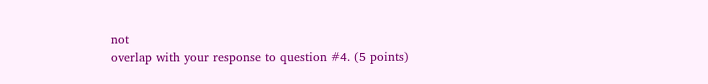not
overlap with your response to question #4. (5 points)